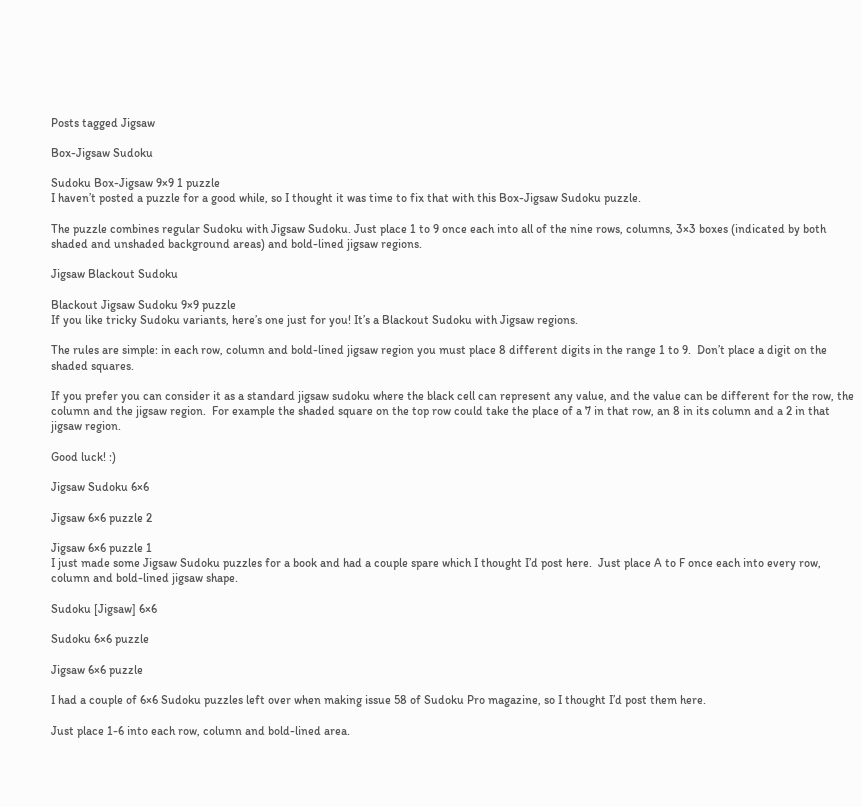Posts tagged Jigsaw

Box-Jigsaw Sudoku

Sudoku Box-Jigsaw 9×9 1 puzzle
I haven’t posted a puzzle for a good while, so I thought it was time to fix that with this Box-Jigsaw Sudoku puzzle.

The puzzle combines regular Sudoku with Jigsaw Sudoku. Just place 1 to 9 once each into all of the nine rows, columns, 3×3 boxes (indicated by both shaded and unshaded background areas) and bold-lined jigsaw regions.

Jigsaw Blackout Sudoku

Blackout Jigsaw Sudoku 9×9 puzzle
If you like tricky Sudoku variants, here’s one just for you! It’s a Blackout Sudoku with Jigsaw regions.

The rules are simple: in each row, column and bold-lined jigsaw region you must place 8 different digits in the range 1 to 9.  Don’t place a digit on the shaded squares.

If you prefer you can consider it as a standard jigsaw sudoku where the black cell can represent any value, and the value can be different for the row, the column and the jigsaw region.  For example the shaded square on the top row could take the place of a 7 in that row, an 8 in its column and a 2 in that jigsaw region.

Good luck! :)

Jigsaw Sudoku 6×6

Jigsaw 6×6 puzzle 2

Jigsaw 6×6 puzzle 1
I just made some Jigsaw Sudoku puzzles for a book and had a couple spare which I thought I’d post here.  Just place A to F once each into every row, column and bold-lined jigsaw shape.

Sudoku [Jigsaw] 6×6

Sudoku 6×6 puzzle

Jigsaw 6×6 puzzle

I had a couple of 6×6 Sudoku puzzles left over when making issue 58 of Sudoku Pro magazine, so I thought I’d post them here.

Just place 1-6 into each row, column and bold-lined area.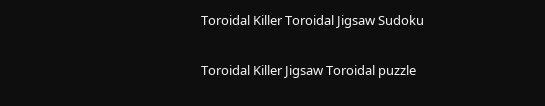Toroidal Killer Toroidal Jigsaw Sudoku

Toroidal Killer Jigsaw Toroidal puzzle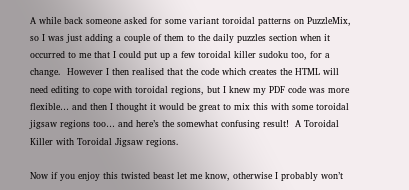A while back someone asked for some variant toroidal patterns on PuzzleMix, so I was just adding a couple of them to the daily puzzles section when it occurred to me that I could put up a few toroidal killer sudoku too, for a change.  However I then realised that the code which creates the HTML will need editing to cope with toroidal regions, but I knew my PDF code was more flexible… and then I thought it would be great to mix this with some toroidal jigsaw regions too… and here’s the somewhat confusing result!  A Toroidal Killer with Toroidal Jigsaw regions.

Now if you enjoy this twisted beast let me know, otherwise I probably won’t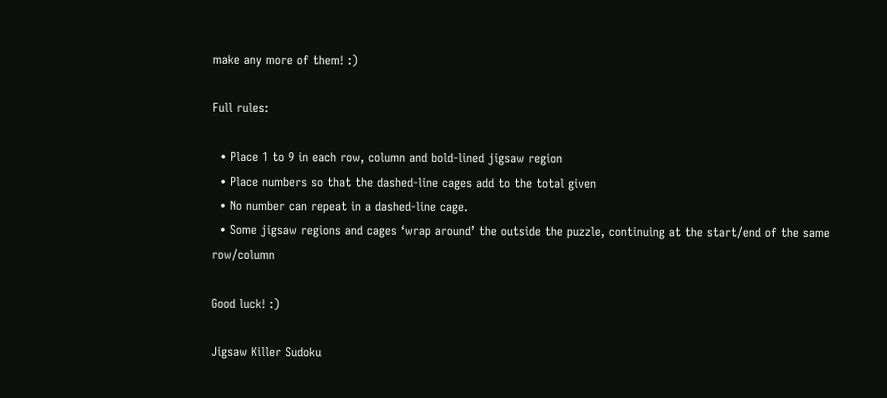make any more of them! :)

Full rules:

  • Place 1 to 9 in each row, column and bold-lined jigsaw region
  • Place numbers so that the dashed-line cages add to the total given
  • No number can repeat in a dashed-line cage.
  • Some jigsaw regions and cages ‘wrap around’ the outside the puzzle, continuing at the start/end of the same row/column

Good luck! :)

Jigsaw Killer Sudoku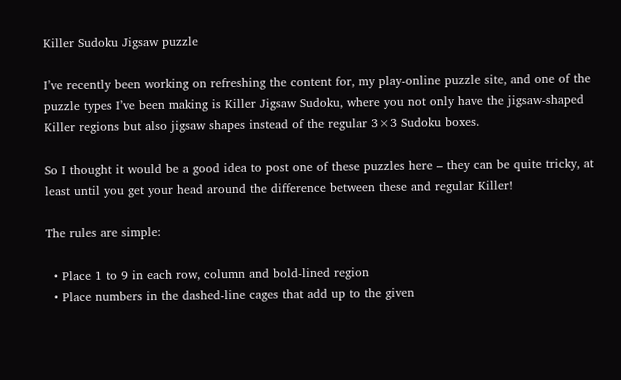Killer Sudoku Jigsaw puzzle

I’ve recently been working on refreshing the content for, my play-online puzzle site, and one of the puzzle types I’ve been making is Killer Jigsaw Sudoku, where you not only have the jigsaw-shaped Killer regions but also jigsaw shapes instead of the regular 3×3 Sudoku boxes.

So I thought it would be a good idea to post one of these puzzles here – they can be quite tricky, at least until you get your head around the difference between these and regular Killer!

The rules are simple:

  • Place 1 to 9 in each row, column and bold-lined region
  • Place numbers in the dashed-line cages that add up to the given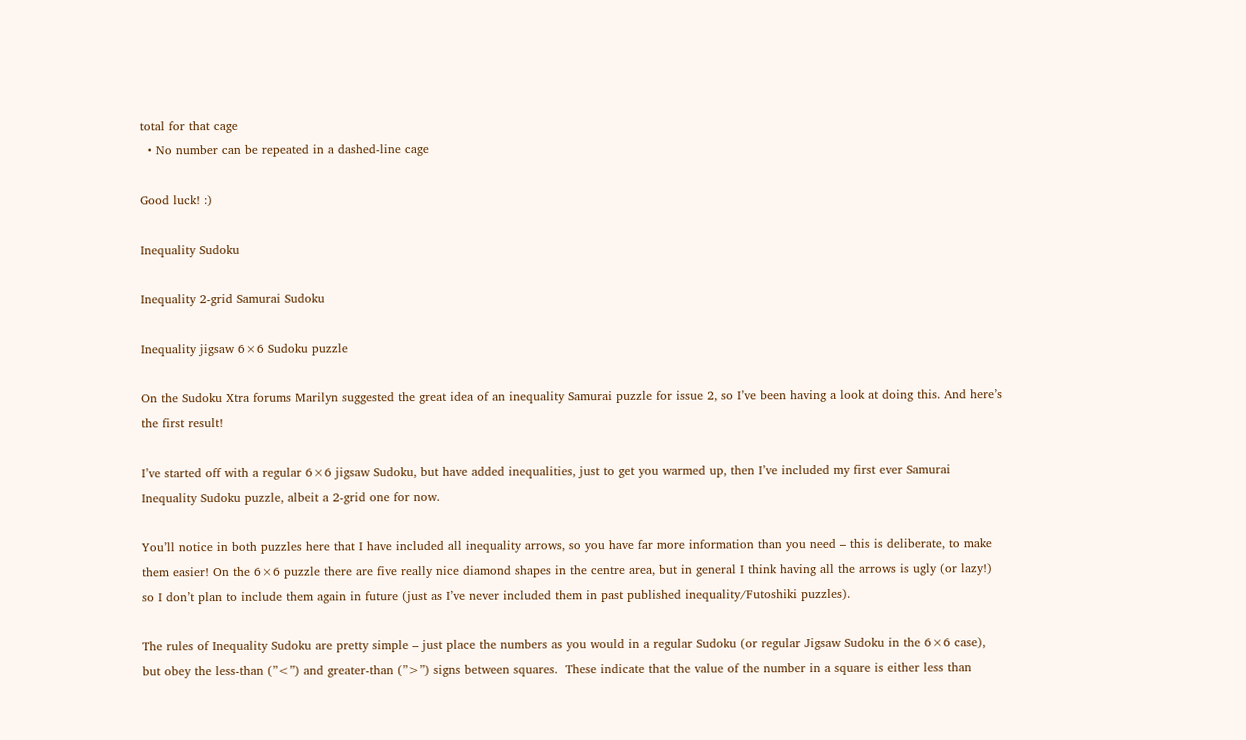total for that cage
  • No number can be repeated in a dashed-line cage

Good luck! :)

Inequality Sudoku

Inequality 2-grid Samurai Sudoku

Inequality jigsaw 6×6 Sudoku puzzle

On the Sudoku Xtra forums Marilyn suggested the great idea of an inequality Samurai puzzle for issue 2, so I’ve been having a look at doing this. And here’s the first result!

I’ve started off with a regular 6×6 jigsaw Sudoku, but have added inequalities, just to get you warmed up, then I’ve included my first ever Samurai Inequality Sudoku puzzle, albeit a 2-grid one for now.

You’ll notice in both puzzles here that I have included all inequality arrows, so you have far more information than you need – this is deliberate, to make them easier! On the 6×6 puzzle there are five really nice diamond shapes in the centre area, but in general I think having all the arrows is ugly (or lazy!) so I don’t plan to include them again in future (just as I’ve never included them in past published inequality/Futoshiki puzzles).

The rules of Inequality Sudoku are pretty simple – just place the numbers as you would in a regular Sudoku (or regular Jigsaw Sudoku in the 6×6 case), but obey the less-than (”<”) and greater-than (”>”) signs between squares.  These indicate that the value of the number in a square is either less than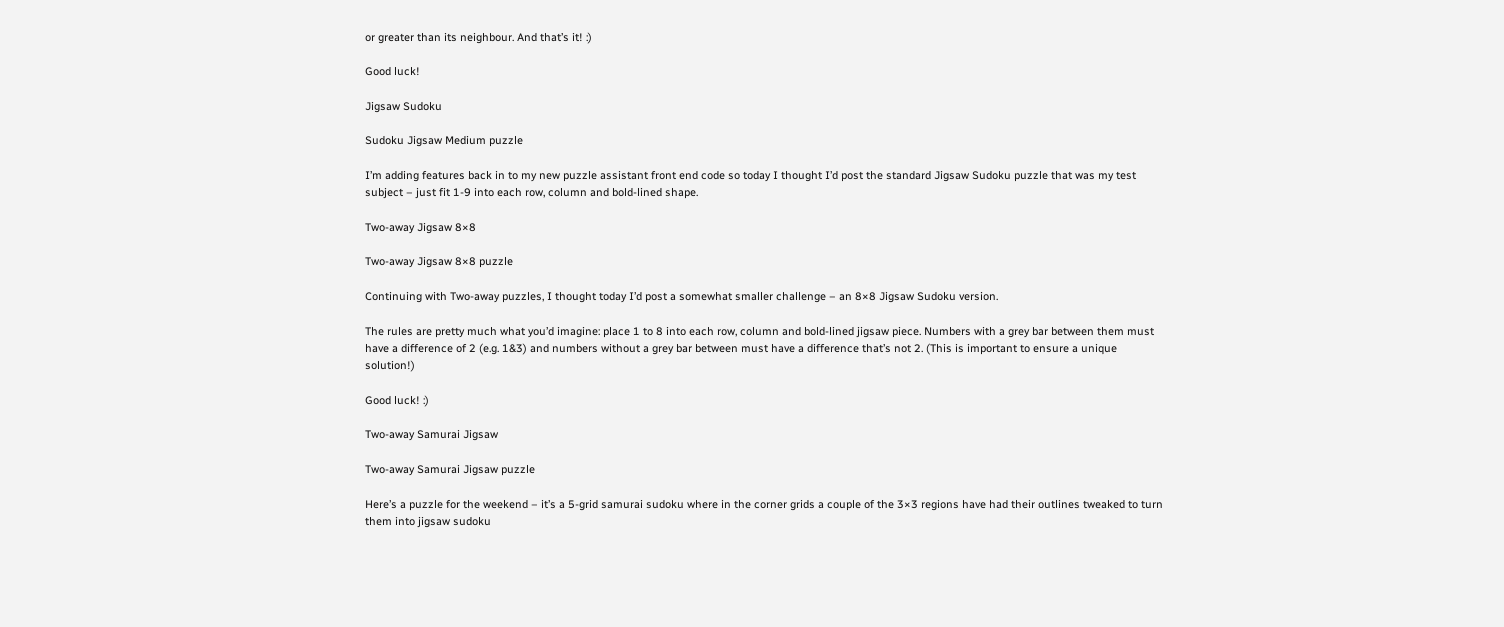or greater than its neighbour. And that’s it! :)

Good luck!

Jigsaw Sudoku

Sudoku Jigsaw Medium puzzle

I’m adding features back in to my new puzzle assistant front end code so today I thought I’d post the standard Jigsaw Sudoku puzzle that was my test subject – just fit 1-9 into each row, column and bold-lined shape.

Two-away Jigsaw 8×8

Two-away Jigsaw 8×8 puzzle

Continuing with Two-away puzzles, I thought today I’d post a somewhat smaller challenge – an 8×8 Jigsaw Sudoku version.

The rules are pretty much what you’d imagine: place 1 to 8 into each row, column and bold-lined jigsaw piece. Numbers with a grey bar between them must have a difference of 2 (e.g. 1&3) and numbers without a grey bar between must have a difference that’s not 2. (This is important to ensure a unique solution!)

Good luck! :)

Two-away Samurai Jigsaw

Two-away Samurai Jigsaw puzzle

Here’s a puzzle for the weekend – it’s a 5-grid samurai sudoku where in the corner grids a couple of the 3×3 regions have had their outlines tweaked to turn them into jigsaw sudoku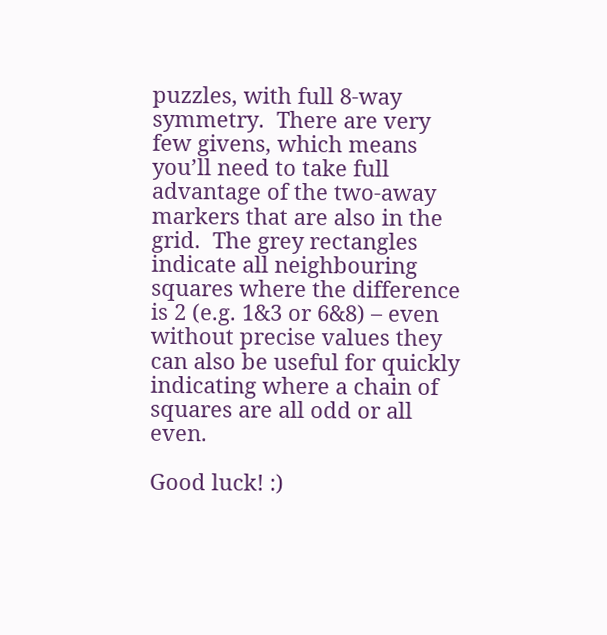puzzles, with full 8-way symmetry.  There are very few givens, which means you’ll need to take full advantage of the two-away markers that are also in the grid.  The grey rectangles indicate all neighbouring squares where the difference is 2 (e.g. 1&3 or 6&8) – even without precise values they can also be useful for quickly indicating where a chain of squares are all odd or all even.

Good luck! :)